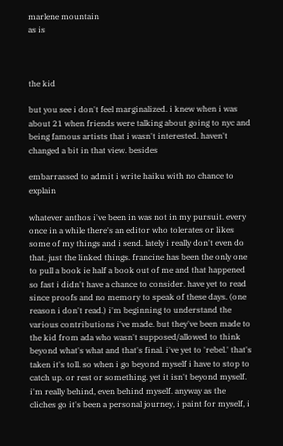marlene mountain
as is



the kid

but you see i don't feel marginalized. i knew when i was about 21 when friends were talking about going to nyc and being famous artists that i wasn't interested. haven't changed a bit in that view. besides

embarrassed to admit i write haiku with no chance to explain

whatever anthos i've been in was not in my pursuit. every once in a while there's an editor who tolerates or likes some of my things and i send. lately i really don't even do that. just the linked things. francine has been the only one to pull a book ie half a book out of me and that happened so fast i didn't have a chance to consider. have yet to read since proofs and no memory to speak of these days. (one reason i don't read.) i'm beginning to understand the various contributions i've made. but they've been made to the kid from ada who wasn't supposed/allowed to think beyond what's what and that's final. i've yet to 'rebel.' that's taken it's toll. so when i go beyond myself i have to stop to catch up. or rest or something. yet it isn't beyond myself. i'm really behind, even behind myself. anyway as the cliches go it's been a personal journey, i paint for myself, i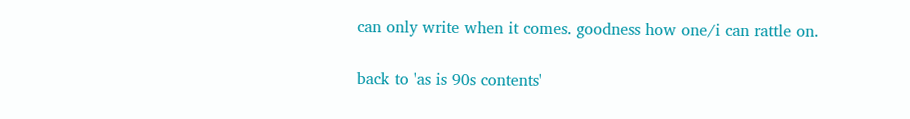can only write when it comes. goodness how one/i can rattle on.

back to 'as is 90s contents'